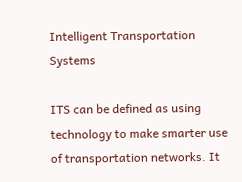Intelligent Transportation Systems

ITS can be defined as using technology to make smarter use of transportation networks. It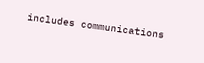includes communications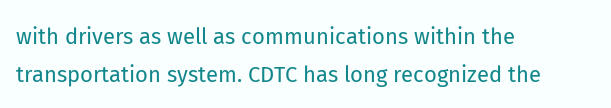with drivers as well as communications within the transportation system. CDTC has long recognized the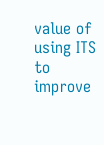value of using ITS to improve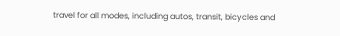travel for all modes, including autos, transit, bicycles and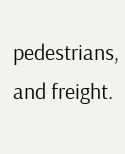pedestrians, and freight.